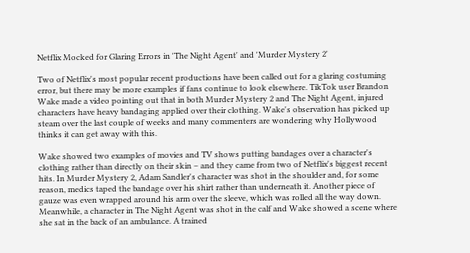Netflix Mocked for Glaring Errors in 'The Night Agent' and 'Murder Mystery 2'

Two of Netflix's most popular recent productions have been called out for a glaring costuming error, but there may be more examples if fans continue to look elsewhere. TikTok user Brandon Wake made a video pointing out that in both Murder Mystery 2 and The Night Agent, injured characters have heavy bandaging applied over their clothing. Wake's observation has picked up steam over the last couple of weeks and many commenters are wondering why Hollywood thinks it can get away with this.

Wake showed two examples of movies and TV shows putting bandages over a character's clothing rather than directly on their skin – and they came from two of Netflix's biggest recent hits. In Murder Mystery 2, Adam Sandler's character was shot in the shoulder and, for some reason, medics taped the bandage over his shirt rather than underneath it. Another piece of gauze was even wrapped around his arm over the sleeve, which was rolled all the way down. Meanwhile, a character in The Night Agent was shot in the calf and Wake showed a scene where she sat in the back of an ambulance. A trained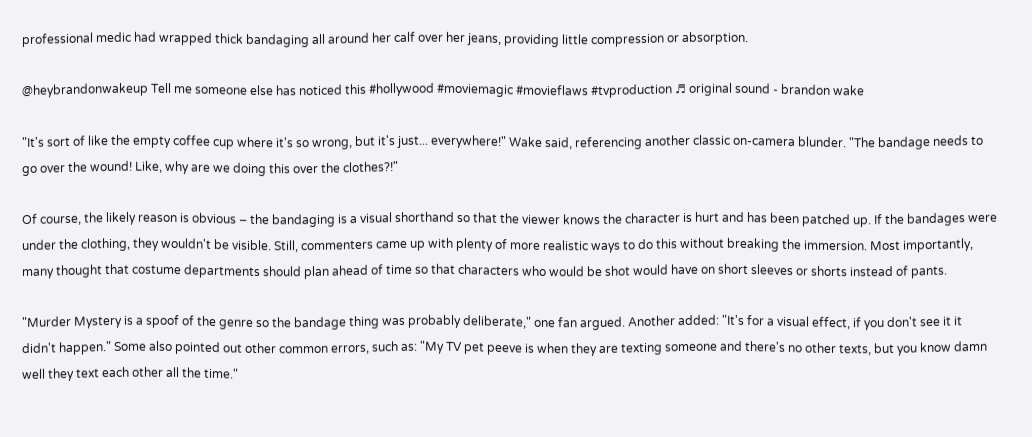professional medic had wrapped thick bandaging all around her calf over her jeans, providing little compression or absorption.

@heybrandonwakeup Tell me someone else has noticed this #hollywood #moviemagic #movieflaws #tvproduction ♬ original sound - brandon wake

"It's sort of like the empty coffee cup where it's so wrong, but it's just... everywhere!" Wake said, referencing another classic on-camera blunder. "The bandage needs to go over the wound! Like, why are we doing this over the clothes?!"

Of course, the likely reason is obvious – the bandaging is a visual shorthand so that the viewer knows the character is hurt and has been patched up. If the bandages were under the clothing, they wouldn't be visible. Still, commenters came up with plenty of more realistic ways to do this without breaking the immersion. Most importantly, many thought that costume departments should plan ahead of time so that characters who would be shot would have on short sleeves or shorts instead of pants.

"Murder Mystery is a spoof of the genre so the bandage thing was probably deliberate," one fan argued. Another added: "It's for a visual effect, if you don't see it it didn't happen." Some also pointed out other common errors, such as: "My TV pet peeve is when they are texting someone and there's no other texts, but you know damn well they text each other all the time."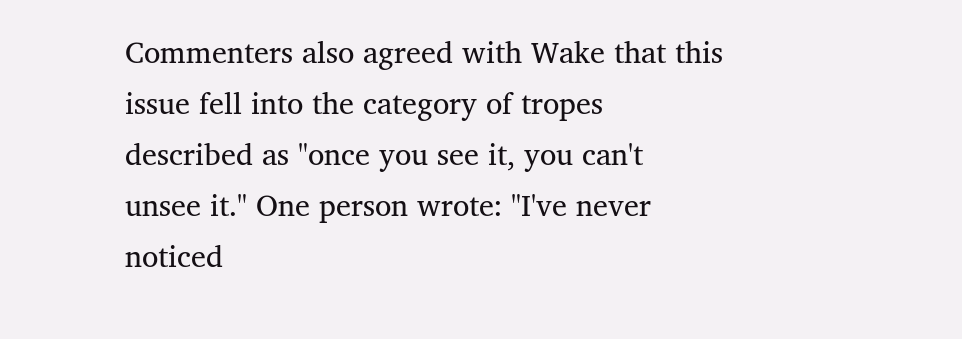Commenters also agreed with Wake that this issue fell into the category of tropes described as "once you see it, you can't unsee it." One person wrote: "I've never noticed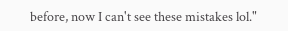before, now I can't see these mistakes lol."